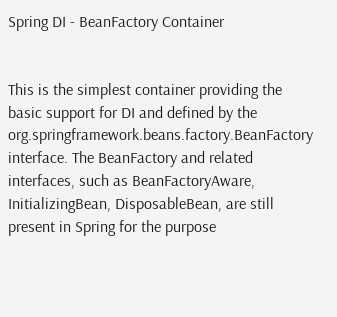Spring DI - BeanFactory Container


This is the simplest container providing the basic support for DI and defined by the org.springframework.beans.factory.BeanFactory interface. The BeanFactory and related interfaces, such as BeanFactoryAware, InitializingBean, DisposableBean, are still present in Spring for the purpose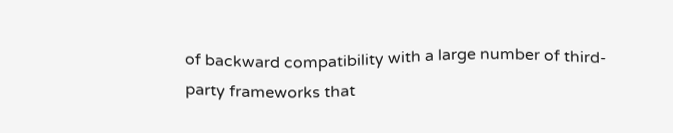of backward compatibility with a large number of third-party frameworks that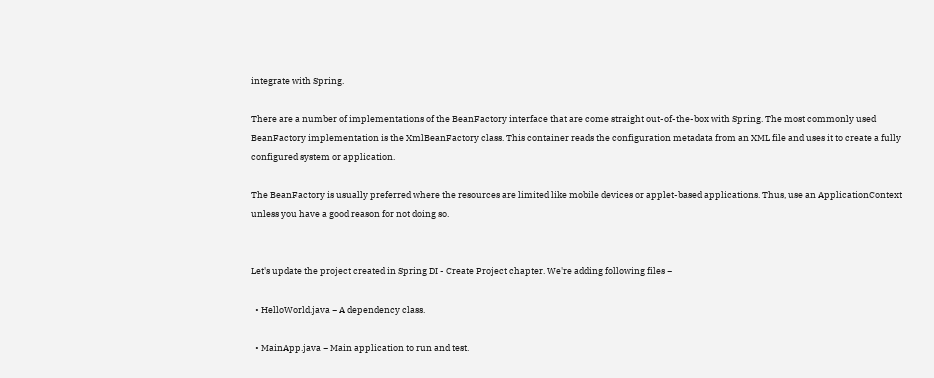integrate with Spring.

There are a number of implementations of the BeanFactory interface that are come straight out-of-the-box with Spring. The most commonly used BeanFactory implementation is the XmlBeanFactory class. This container reads the configuration metadata from an XML file and uses it to create a fully configured system or application.

The BeanFactory is usually preferred where the resources are limited like mobile devices or applet-based applications. Thus, use an ApplicationContext unless you have a good reason for not doing so.


Let's update the project created in Spring DI - Create Project chapter. We're adding following files −

  • HelloWorld.java − A dependency class.

  • MainApp.java − Main application to run and test.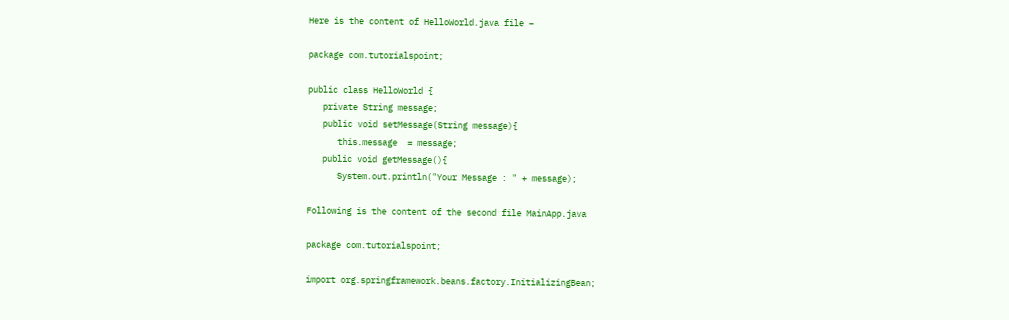Here is the content of HelloWorld.java file −

package com.tutorialspoint;

public class HelloWorld {
   private String message;
   public void setMessage(String message){
      this.message  = message;
   public void getMessage(){
      System.out.println("Your Message : " + message);

Following is the content of the second file MainApp.java

package com.tutorialspoint;

import org.springframework.beans.factory.InitializingBean;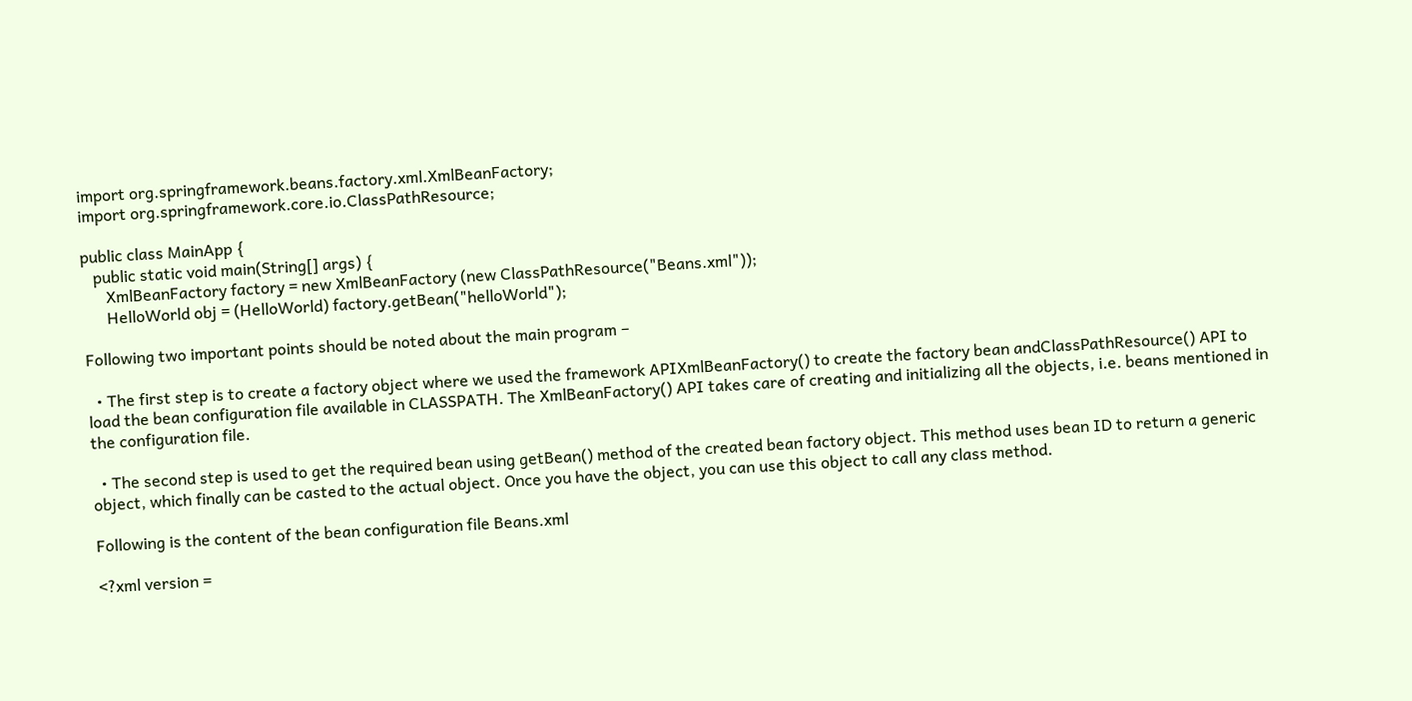import org.springframework.beans.factory.xml.XmlBeanFactory;
import org.springframework.core.io.ClassPathResource;

public class MainApp {
   public static void main(String[] args) {
      XmlBeanFactory factory = new XmlBeanFactory (new ClassPathResource("Beans.xml"));
      HelloWorld obj = (HelloWorld) factory.getBean("helloWorld");

Following two important points should be noted about the main program −

  • The first step is to create a factory object where we used the framework APIXmlBeanFactory() to create the factory bean andClassPathResource() API to load the bean configuration file available in CLASSPATH. The XmlBeanFactory() API takes care of creating and initializing all the objects, i.e. beans mentioned in the configuration file.

  • The second step is used to get the required bean using getBean() method of the created bean factory object. This method uses bean ID to return a generic object, which finally can be casted to the actual object. Once you have the object, you can use this object to call any class method.

Following is the content of the bean configuration file Beans.xml

<?xml version =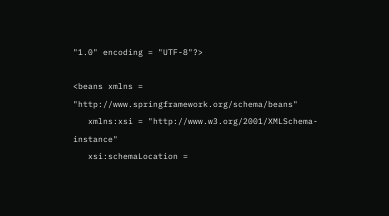"1.0" encoding = "UTF-8"?>

<beans xmlns = "http://www.springframework.org/schema/beans"
   xmlns:xsi = "http://www.w3.org/2001/XMLSchema-instance"
   xsi:schemaLocation =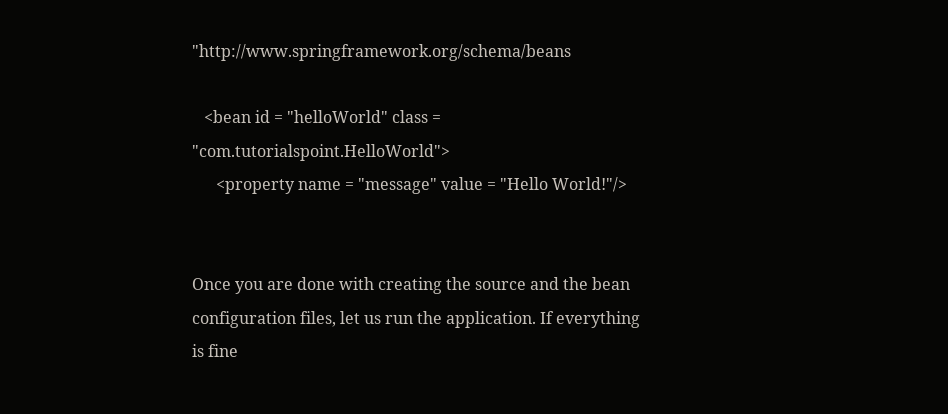"http://www.springframework.org/schema/beans

   <bean id = "helloWorld" class = "com.tutorialspoint.HelloWorld">
      <property name = "message" value = "Hello World!"/>


Once you are done with creating the source and the bean configuration files, let us run the application. If everything is fine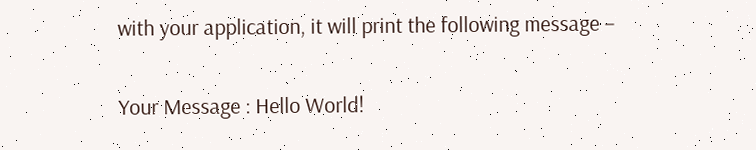with your application, it will print the following message −

Your Message : Hello World!